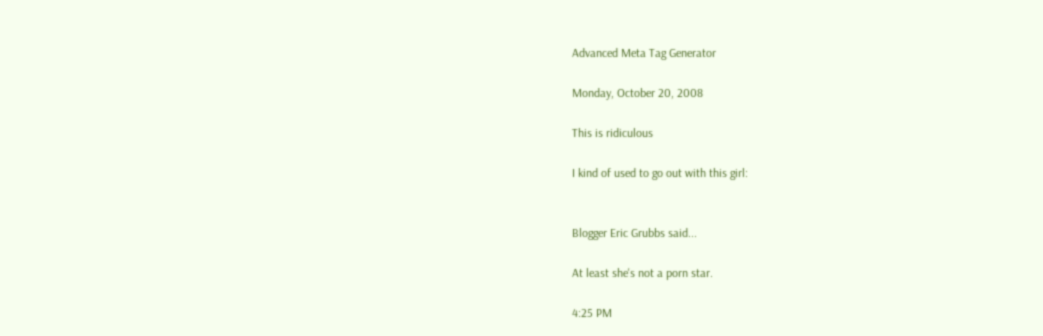Advanced Meta Tag Generator

Monday, October 20, 2008

This is ridiculous

I kind of used to go out with this girl:


Blogger Eric Grubbs said...

At least she's not a porn star.

4:25 PM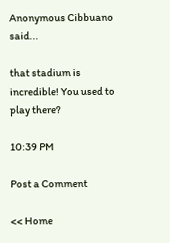Anonymous Cibbuano said...

that stadium is incredible! You used to play there?

10:39 PM

Post a Comment

<< Home